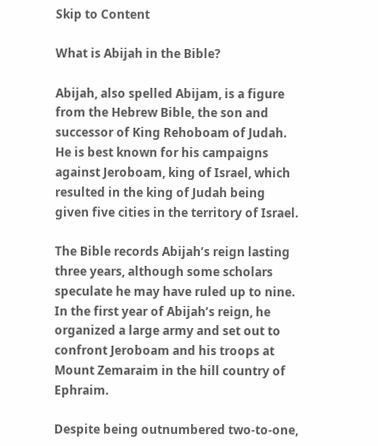Skip to Content

What is Abijah in the Bible?

Abijah, also spelled Abijam, is a figure from the Hebrew Bible, the son and successor of King Rehoboam of Judah. He is best known for his campaigns against Jeroboam, king of Israel, which resulted in the king of Judah being given five cities in the territory of Israel.

The Bible records Abijah’s reign lasting three years, although some scholars speculate he may have ruled up to nine. In the first year of Abijah’s reign, he organized a large army and set out to confront Jeroboam and his troops at Mount Zemaraim in the hill country of Ephraim.

Despite being outnumbered two-to-one,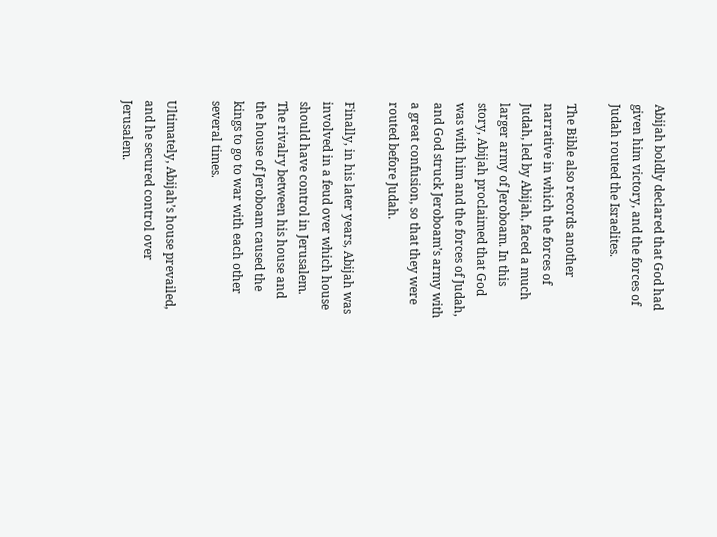Abijah boldly declared that God had given him victory, and the forces of Judah routed the Israelites.

The Bible also records another narrative in which the forces of Judah, led by Abijah, faced a much larger army of Jeroboam. In this story, Abijah proclaimed that God was with him and the forces of Judah, and God struck Jeroboam’s army with a great confusion, so that they were routed before Judah.

Finally, in his later years, Abijah was involved in a feud over which house should have control in Jerusalem. The rivalry between his house and the house of Jeroboam caused the kings to go to war with each other several times.

Ultimately, Abijah’s house prevailed, and he secured control over Jerusalem.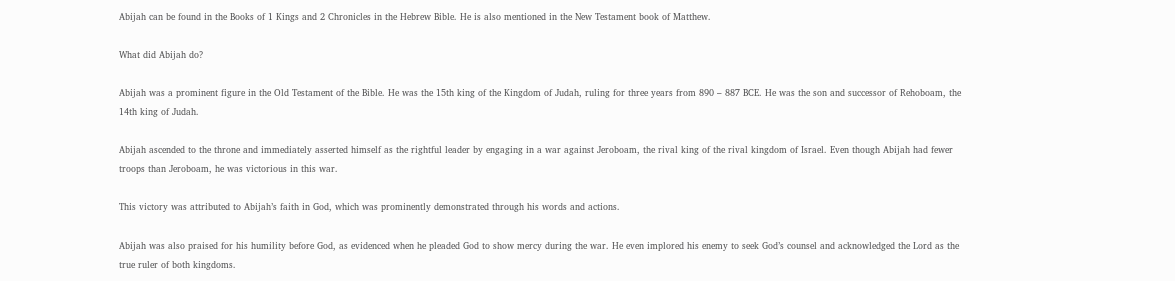Abijah can be found in the Books of 1 Kings and 2 Chronicles in the Hebrew Bible. He is also mentioned in the New Testament book of Matthew.

What did Abijah do?

Abijah was a prominent figure in the Old Testament of the Bible. He was the 15th king of the Kingdom of Judah, ruling for three years from 890 – 887 BCE. He was the son and successor of Rehoboam, the 14th king of Judah.

Abijah ascended to the throne and immediately asserted himself as the rightful leader by engaging in a war against Jeroboam, the rival king of the rival kingdom of Israel. Even though Abijah had fewer troops than Jeroboam, he was victorious in this war.

This victory was attributed to Abijah’s faith in God, which was prominently demonstrated through his words and actions.

Abijah was also praised for his humility before God, as evidenced when he pleaded God to show mercy during the war. He even implored his enemy to seek God’s counsel and acknowledged the Lord as the true ruler of both kingdoms.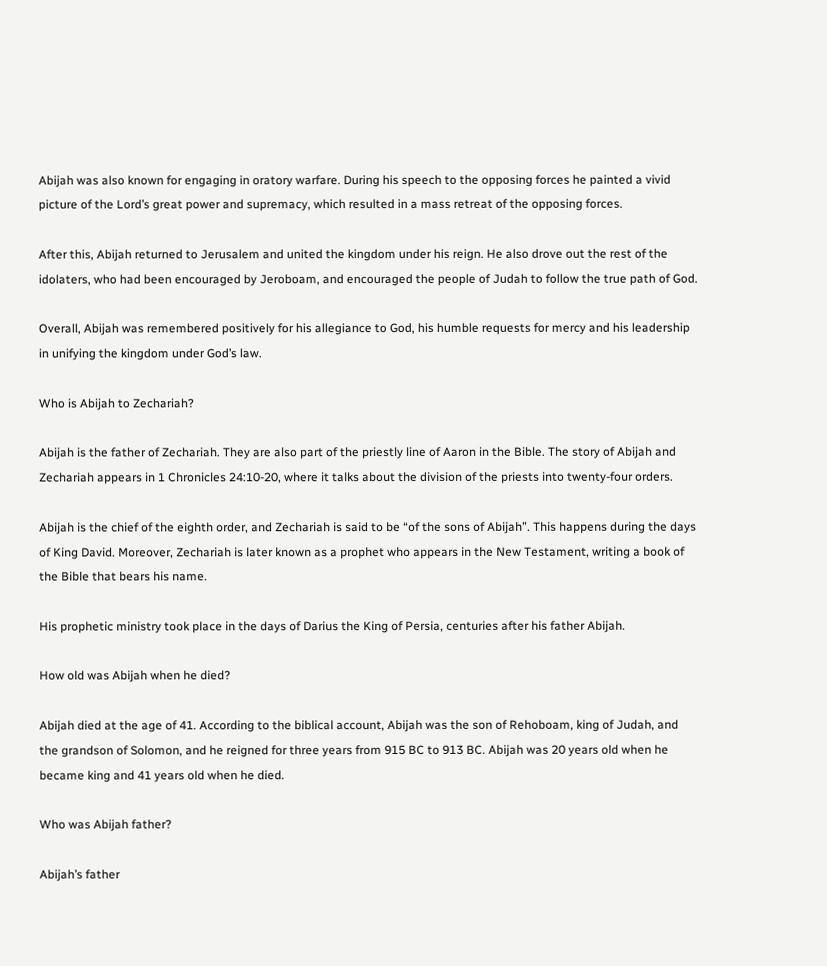Abijah was also known for engaging in oratory warfare. During his speech to the opposing forces he painted a vivid picture of the Lord’s great power and supremacy, which resulted in a mass retreat of the opposing forces.

After this, Abijah returned to Jerusalem and united the kingdom under his reign. He also drove out the rest of the idolaters, who had been encouraged by Jeroboam, and encouraged the people of Judah to follow the true path of God.

Overall, Abijah was remembered positively for his allegiance to God, his humble requests for mercy and his leadership in unifying the kingdom under God’s law.

Who is Abijah to Zechariah?

Abijah is the father of Zechariah. They are also part of the priestly line of Aaron in the Bible. The story of Abijah and Zechariah appears in 1 Chronicles 24:10-20, where it talks about the division of the priests into twenty-four orders.

Abijah is the chief of the eighth order, and Zechariah is said to be “of the sons of Abijah”. This happens during the days of King David. Moreover, Zechariah is later known as a prophet who appears in the New Testament, writing a book of the Bible that bears his name.

His prophetic ministry took place in the days of Darius the King of Persia, centuries after his father Abijah.

How old was Abijah when he died?

Abijah died at the age of 41. According to the biblical account, Abijah was the son of Rehoboam, king of Judah, and the grandson of Solomon, and he reigned for three years from 915 BC to 913 BC. Abijah was 20 years old when he became king and 41 years old when he died.

Who was Abijah father?

Abijah’s father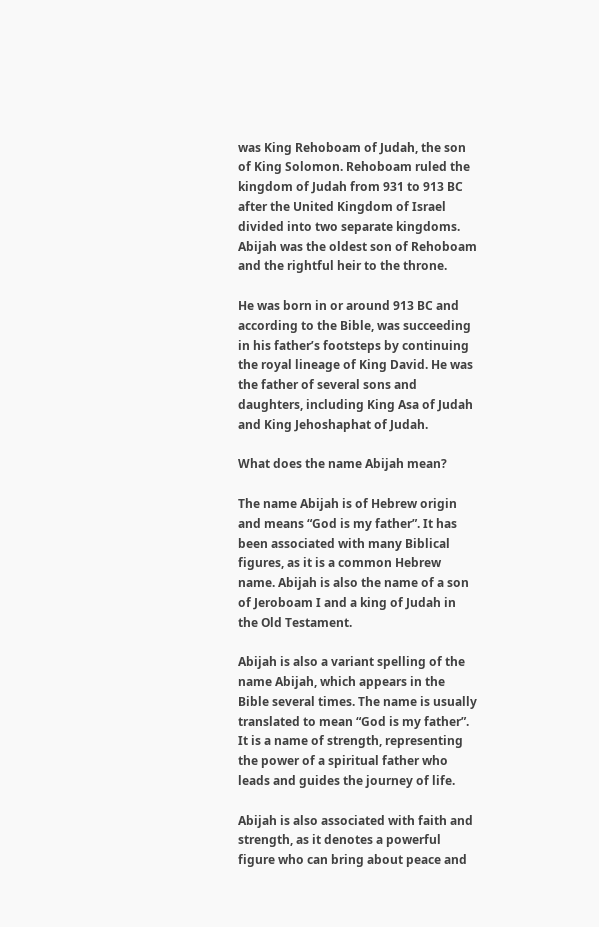was King Rehoboam of Judah, the son of King Solomon. Rehoboam ruled the kingdom of Judah from 931 to 913 BC after the United Kingdom of Israel divided into two separate kingdoms. Abijah was the oldest son of Rehoboam and the rightful heir to the throne.

He was born in or around 913 BC and according to the Bible, was succeeding in his father’s footsteps by continuing the royal lineage of King David. He was the father of several sons and daughters, including King Asa of Judah and King Jehoshaphat of Judah.

What does the name Abijah mean?

The name Abijah is of Hebrew origin and means “God is my father”. It has been associated with many Biblical figures, as it is a common Hebrew name. Abijah is also the name of a son of Jeroboam I and a king of Judah in the Old Testament.

Abijah is also a variant spelling of the name Abijah, which appears in the Bible several times. The name is usually translated to mean “God is my father”. It is a name of strength, representing the power of a spiritual father who leads and guides the journey of life.

Abijah is also associated with faith and strength, as it denotes a powerful figure who can bring about peace and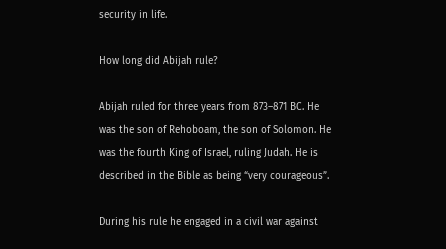security in life.

How long did Abijah rule?

Abijah ruled for three years from 873–871 BC. He was the son of Rehoboam, the son of Solomon. He was the fourth King of Israel, ruling Judah. He is described in the Bible as being “very courageous”.

During his rule he engaged in a civil war against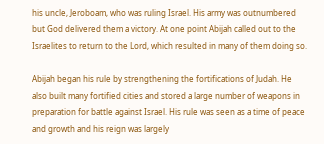his uncle, Jeroboam, who was ruling Israel. His army was outnumbered but God delivered them a victory. At one point Abijah called out to the Israelites to return to the Lord, which resulted in many of them doing so.

Abijah began his rule by strengthening the fortifications of Judah. He also built many fortified cities and stored a large number of weapons in preparation for battle against Israel. His rule was seen as a time of peace and growth and his reign was largely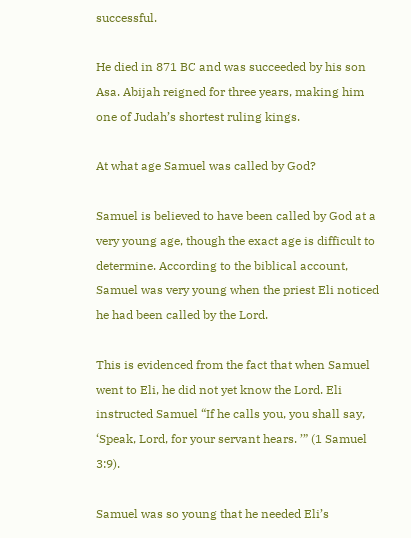successful.

He died in 871 BC and was succeeded by his son Asa. Abijah reigned for three years, making him one of Judah’s shortest ruling kings.

At what age Samuel was called by God?

Samuel is believed to have been called by God at a very young age, though the exact age is difficult to determine. According to the biblical account, Samuel was very young when the priest Eli noticed he had been called by the Lord.

This is evidenced from the fact that when Samuel went to Eli, he did not yet know the Lord. Eli instructed Samuel “If he calls you, you shall say, ‘Speak, Lord, for your servant hears. ’” (1 Samuel 3:9).

Samuel was so young that he needed Eli’s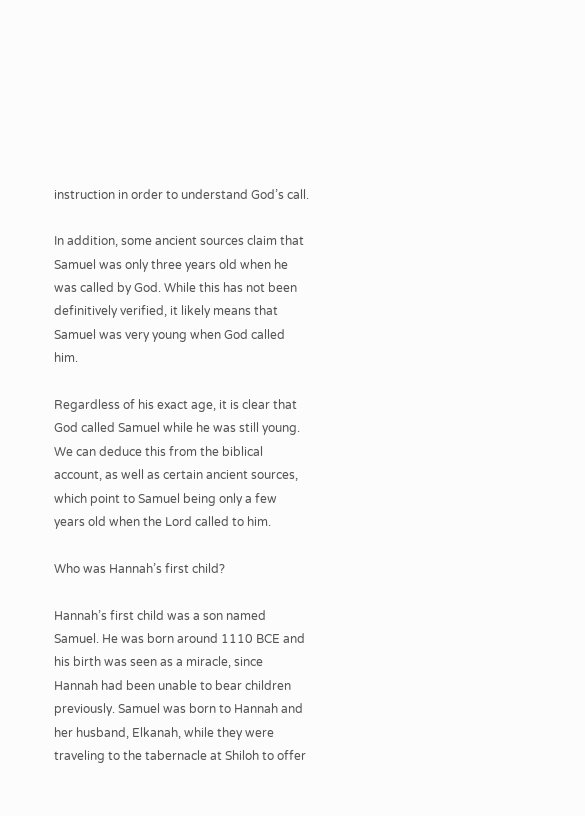instruction in order to understand God’s call.

In addition, some ancient sources claim that Samuel was only three years old when he was called by God. While this has not been definitively verified, it likely means that Samuel was very young when God called him.

Regardless of his exact age, it is clear that God called Samuel while he was still young. We can deduce this from the biblical account, as well as certain ancient sources, which point to Samuel being only a few years old when the Lord called to him.

Who was Hannah’s first child?

Hannah’s first child was a son named Samuel. He was born around 1110 BCE and his birth was seen as a miracle, since Hannah had been unable to bear children previously. Samuel was born to Hannah and her husband, Elkanah, while they were traveling to the tabernacle at Shiloh to offer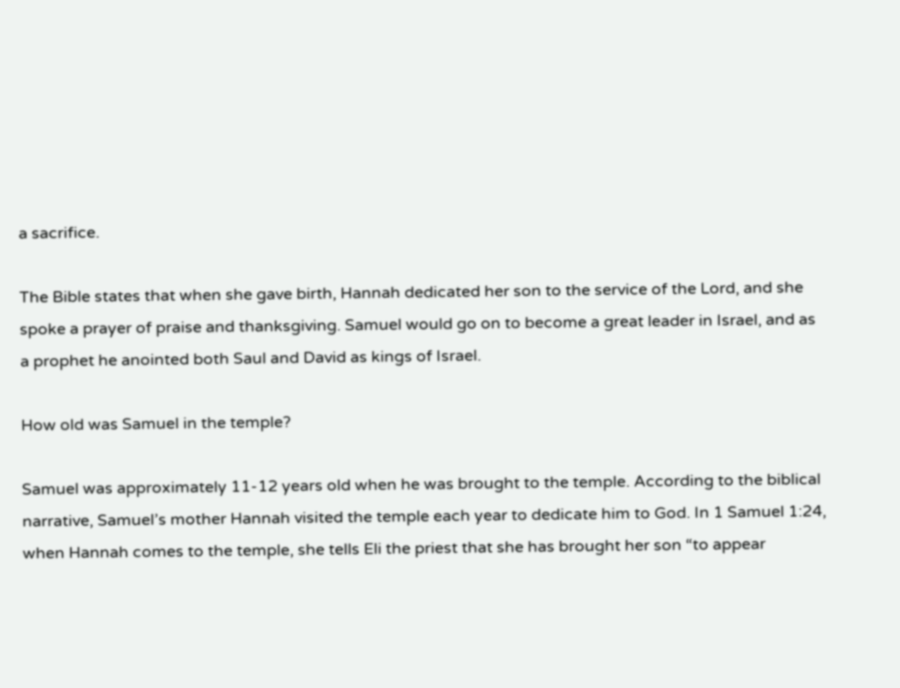a sacrifice.

The Bible states that when she gave birth, Hannah dedicated her son to the service of the Lord, and she spoke a prayer of praise and thanksgiving. Samuel would go on to become a great leader in Israel, and as a prophet he anointed both Saul and David as kings of Israel.

How old was Samuel in the temple?

Samuel was approximately 11-12 years old when he was brought to the temple. According to the biblical narrative, Samuel’s mother Hannah visited the temple each year to dedicate him to God. In 1 Samuel 1:24, when Hannah comes to the temple, she tells Eli the priest that she has brought her son “to appear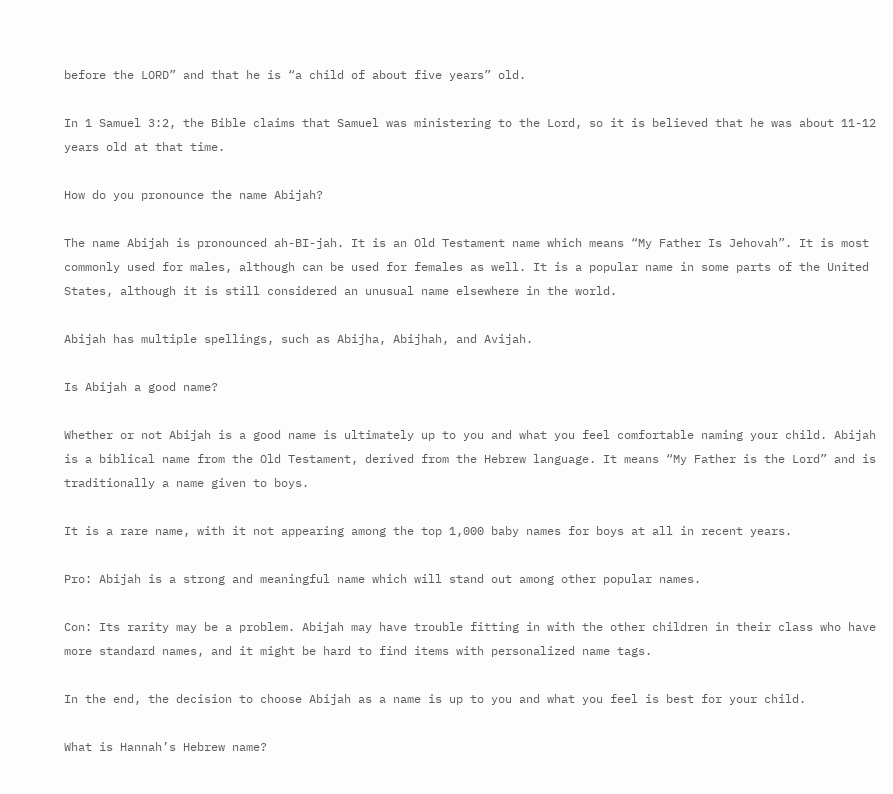before the LORD” and that he is “a child of about five years” old.

In 1 Samuel 3:2, the Bible claims that Samuel was ministering to the Lord, so it is believed that he was about 11-12 years old at that time.

How do you pronounce the name Abijah?

The name Abijah is pronounced ah-BI-jah. It is an Old Testament name which means “My Father Is Jehovah”. It is most commonly used for males, although can be used for females as well. It is a popular name in some parts of the United States, although it is still considered an unusual name elsewhere in the world.

Abijah has multiple spellings, such as Abijha, Abijhah, and Avijah.

Is Abijah a good name?

Whether or not Abijah is a good name is ultimately up to you and what you feel comfortable naming your child. Abijah is a biblical name from the Old Testament, derived from the Hebrew language. It means “My Father is the Lord” and is traditionally a name given to boys.

It is a rare name, with it not appearing among the top 1,000 baby names for boys at all in recent years.

Pro: Abijah is a strong and meaningful name which will stand out among other popular names.

Con: Its rarity may be a problem. Abijah may have trouble fitting in with the other children in their class who have more standard names, and it might be hard to find items with personalized name tags.

In the end, the decision to choose Abijah as a name is up to you and what you feel is best for your child.

What is Hannah’s Hebrew name?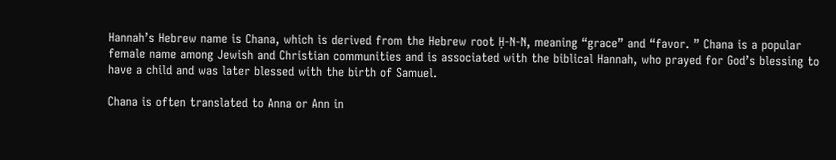Hannah’s Hebrew name is Chana, which is derived from the Hebrew root Ḥ-N-N, meaning “grace” and “favor. ” Chana is a popular female name among Jewish and Christian communities and is associated with the biblical Hannah, who prayed for God’s blessing to have a child and was later blessed with the birth of Samuel.

Chana is often translated to Anna or Ann in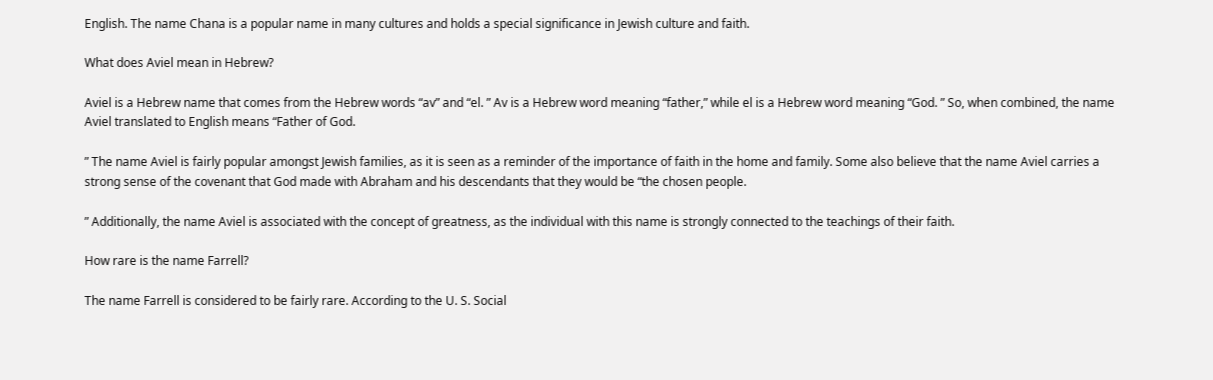English. The name Chana is a popular name in many cultures and holds a special significance in Jewish culture and faith.

What does Aviel mean in Hebrew?

Aviel is a Hebrew name that comes from the Hebrew words “av” and “el. ” Av is a Hebrew word meaning “father,” while el is a Hebrew word meaning “God. ” So, when combined, the name Aviel translated to English means “Father of God.

” The name Aviel is fairly popular amongst Jewish families, as it is seen as a reminder of the importance of faith in the home and family. Some also believe that the name Aviel carries a strong sense of the covenant that God made with Abraham and his descendants that they would be “the chosen people.

” Additionally, the name Aviel is associated with the concept of greatness, as the individual with this name is strongly connected to the teachings of their faith.

How rare is the name Farrell?

The name Farrell is considered to be fairly rare. According to the U. S. Social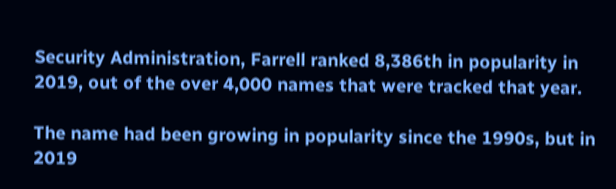Security Administration, Farrell ranked 8,386th in popularity in 2019, out of the over 4,000 names that were tracked that year.

The name had been growing in popularity since the 1990s, but in 2019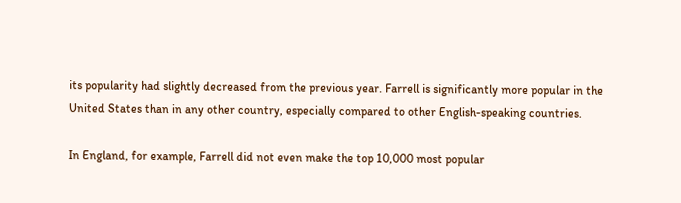its popularity had slightly decreased from the previous year. Farrell is significantly more popular in the United States than in any other country, especially compared to other English-speaking countries.

In England, for example, Farrell did not even make the top 10,000 most popular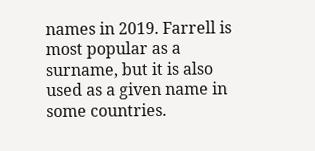names in 2019. Farrell is most popular as a surname, but it is also used as a given name in some countries.